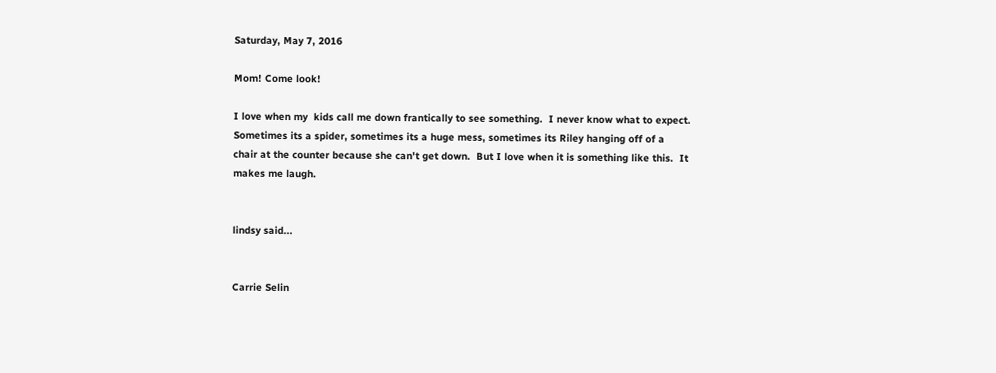Saturday, May 7, 2016

Mom! Come look!

I love when my  kids call me down frantically to see something.  I never know what to expect.  Sometimes its a spider, sometimes its a huge mess, sometimes its Riley hanging off of a chair at the counter because she can't get down.  But I love when it is something like this.  It makes me laugh.


lindsy said...


Carrie Selin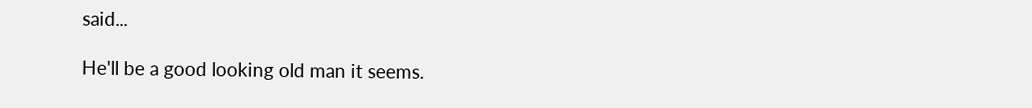said...

He'll be a good looking old man it seems.